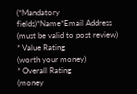(*Mandatory fields)*Name*Email Address (must be valid to post review)
* Value Rating
(worth your money)
* Overall Rating
(money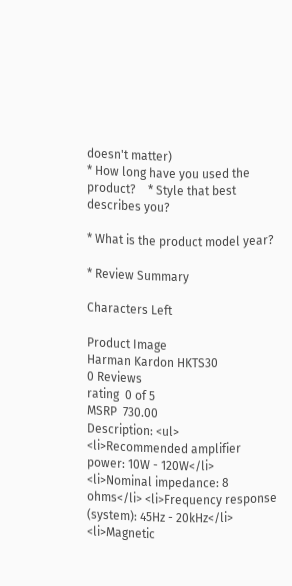doesn't matter)
* How long have you used the product?    * Style that best describes you?

* What is the product model year?

* Review Summary

Characters Left

Product Image
Harman Kardon HKTS30
0 Reviews
rating  0 of 5
MSRP  730.00
Description: <ul> <li>Recommended amplifier power: 10W - 120W</li> <li>Nominal impedance: 8 ohms</li> <li>Frequency response (system): 45Hz - 20kHz</li> <li>Magnetic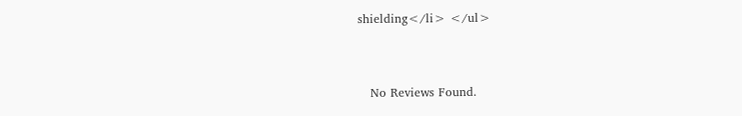shielding</li> </ul>


   No Reviews Found.